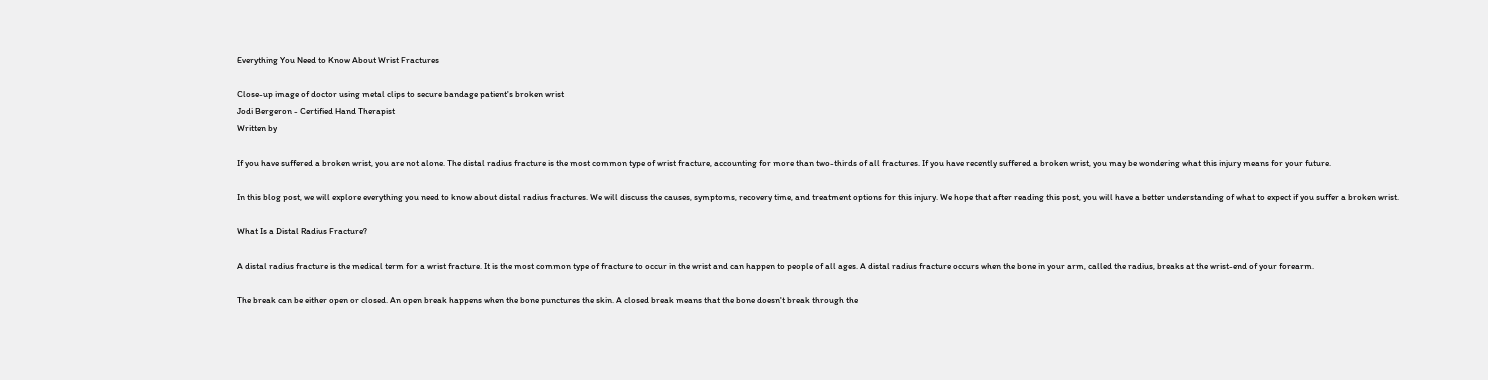Everything You Need to Know About Wrist Fractures

Close-up image of doctor using metal clips to secure bandage patient's broken wrist
Jodi Bergeron - Certified Hand Therapist
Written by

If you have suffered a broken wrist, you are not alone. The distal radius fracture is the most common type of wrist fracture, accounting for more than two-thirds of all fractures. If you have recently suffered a broken wrist, you may be wondering what this injury means for your future.

In this blog post, we will explore everything you need to know about distal radius fractures. We will discuss the causes, symptoms, recovery time, and treatment options for this injury. We hope that after reading this post, you will have a better understanding of what to expect if you suffer a broken wrist.

What Is a Distal Radius Fracture?

A distal radius fracture is the medical term for a wrist fracture. It is the most common type of fracture to occur in the wrist and can happen to people of all ages. A distal radius fracture occurs when the bone in your arm, called the radius, breaks at the wrist-end of your forearm.

The break can be either open or closed. An open break happens when the bone punctures the skin. A closed break means that the bone doesn't break through the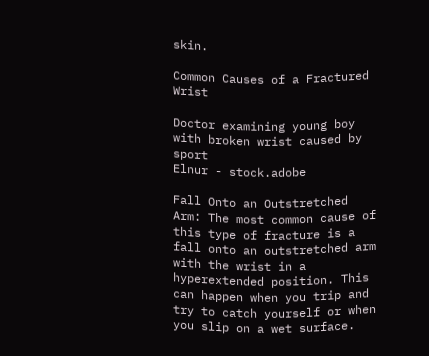skin.

Common Causes of a Fractured Wrist

Doctor examining young boy with broken wrist caused by sport
Elnur - stock.adobe

Fall Onto an Outstretched Arm: The most common cause of this type of fracture is a fall onto an outstretched arm with the wrist in a hyperextended position. This can happen when you trip and try to catch yourself or when you slip on a wet surface.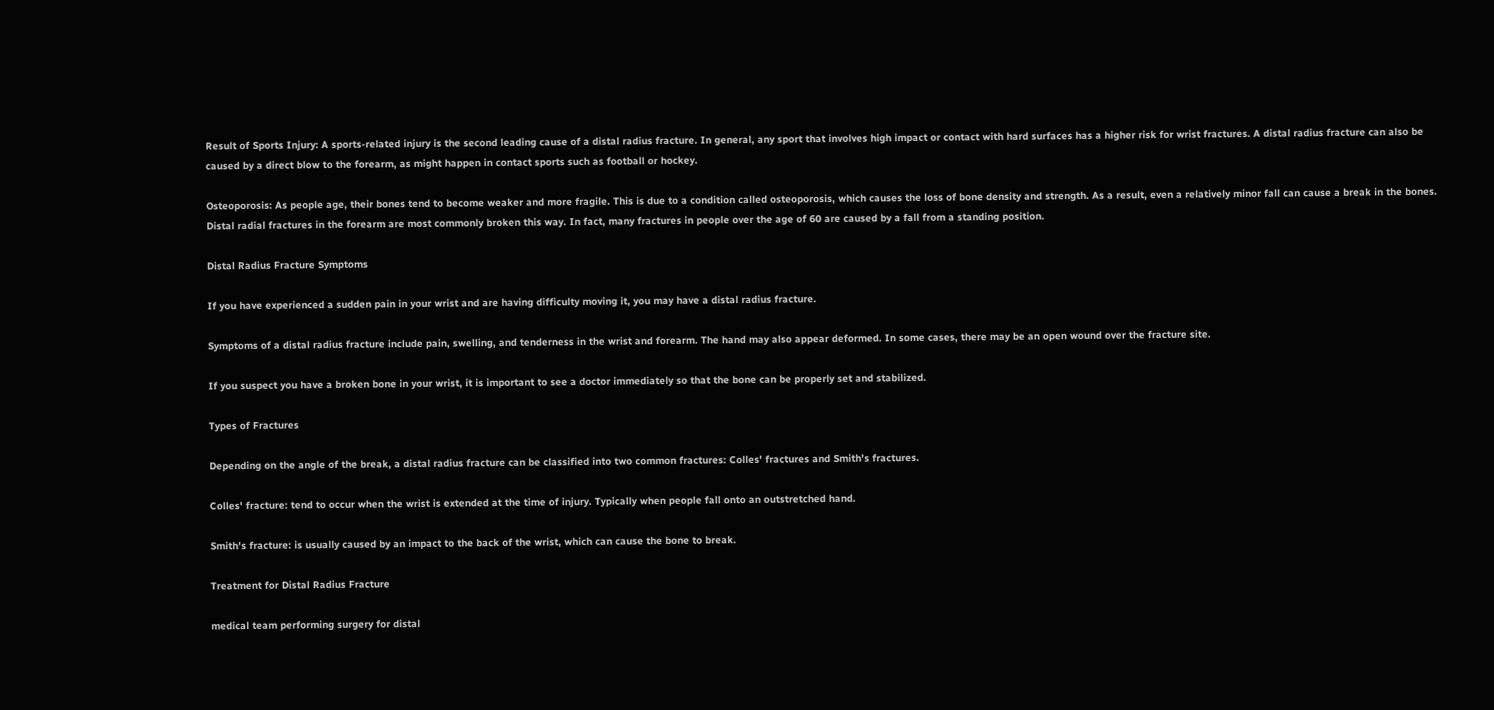Result of Sports Injury: A sports-related injury is the second leading cause of a distal radius fracture. In general, any sport that involves high impact or contact with hard surfaces has a higher risk for wrist fractures. A distal radius fracture can also be caused by a direct blow to the forearm, as might happen in contact sports such as football or hockey.

Osteoporosis: As people age, their bones tend to become weaker and more fragile. This is due to a condition called osteoporosis, which causes the loss of bone density and strength. As a result, even a relatively minor fall can cause a break in the bones. Distal radial fractures in the forearm are most commonly broken this way. In fact, many fractures in people over the age of 60 are caused by a fall from a standing position.

Distal Radius Fracture Symptoms

If you have experienced a sudden pain in your wrist and are having difficulty moving it, you may have a distal radius fracture.

Symptoms of a distal radius fracture include pain, swelling, and tenderness in the wrist and forearm. The hand may also appear deformed. In some cases, there may be an open wound over the fracture site.

If you suspect you have a broken bone in your wrist, it is important to see a doctor immediately so that the bone can be properly set and stabilized.

Types of Fractures

Depending on the angle of the break, a distal radius fracture can be classified into two common fractures: Colles' fractures and Smith's fractures.

Colles' fracture: tend to occur when the wrist is extended at the time of injury. Typically when people fall onto an outstretched hand.

Smith's fracture: is usually caused by an impact to the back of the wrist, which can cause the bone to break.

Treatment for Distal Radius Fracture

medical team performing surgery for distal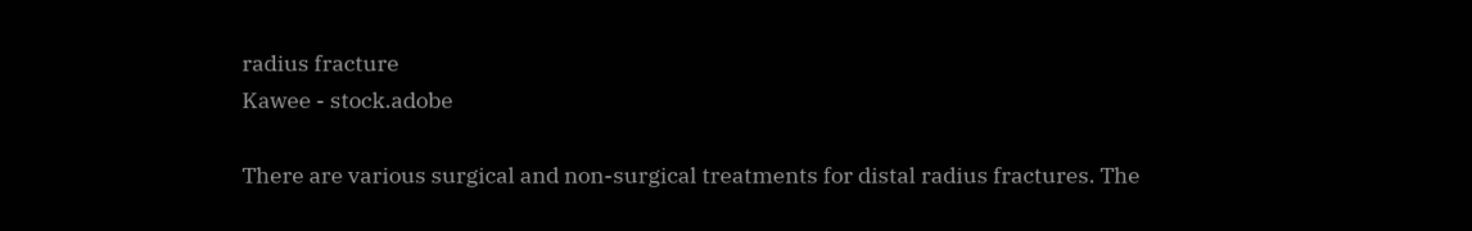radius fracture
Kawee - stock.adobe

There are various surgical and non-surgical treatments for distal radius fractures. The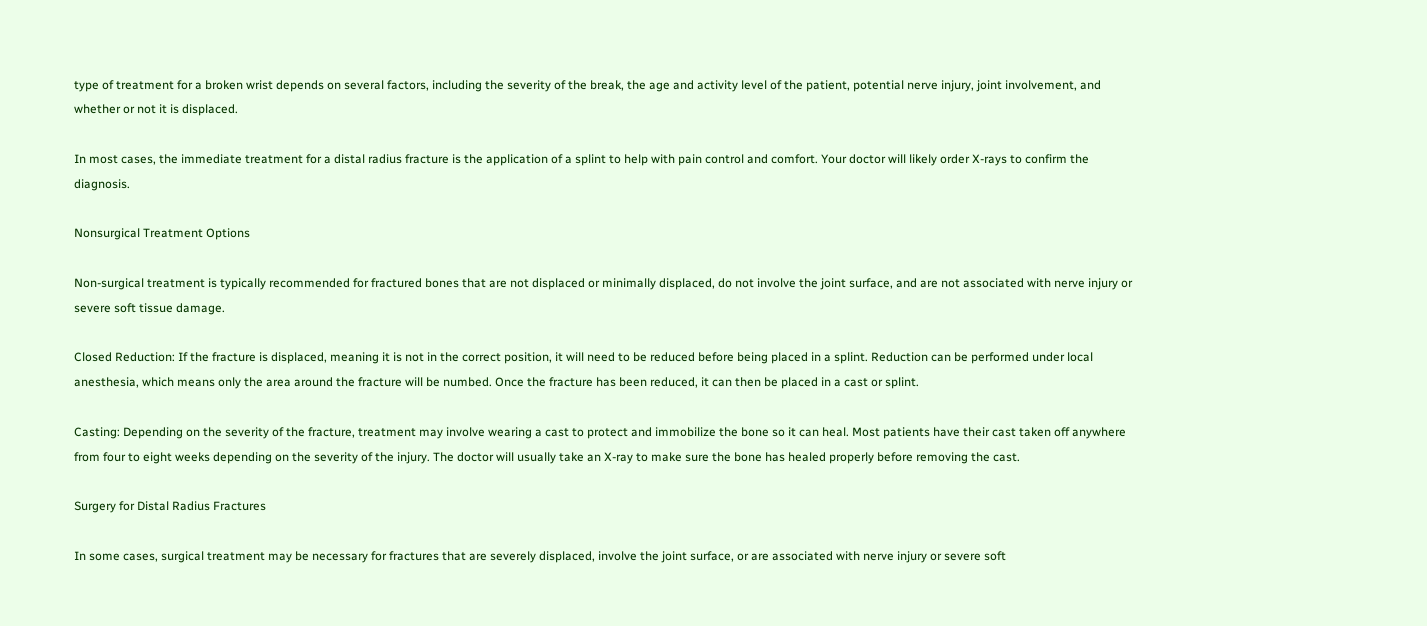type of treatment for a broken wrist depends on several factors, including the severity of the break, the age and activity level of the patient, potential nerve injury, joint involvement, and whether or not it is displaced.

In most cases, the immediate treatment for a distal radius fracture is the application of a splint to help with pain control and comfort. Your doctor will likely order X-rays to confirm the diagnosis.

Nonsurgical Treatment Options

Non-surgical treatment is typically recommended for fractured bones that are not displaced or minimally displaced, do not involve the joint surface, and are not associated with nerve injury or severe soft tissue damage.

Closed Reduction: If the fracture is displaced, meaning it is not in the correct position, it will need to be reduced before being placed in a splint. Reduction can be performed under local anesthesia, which means only the area around the fracture will be numbed. Once the fracture has been reduced, it can then be placed in a cast or splint.

Casting: Depending on the severity of the fracture, treatment may involve wearing a cast to protect and immobilize the bone so it can heal. Most patients have their cast taken off anywhere from four to eight weeks depending on the severity of the injury. The doctor will usually take an X-ray to make sure the bone has healed properly before removing the cast.

Surgery for Distal Radius Fractures

In some cases, surgical treatment may be necessary for fractures that are severely displaced, involve the joint surface, or are associated with nerve injury or severe soft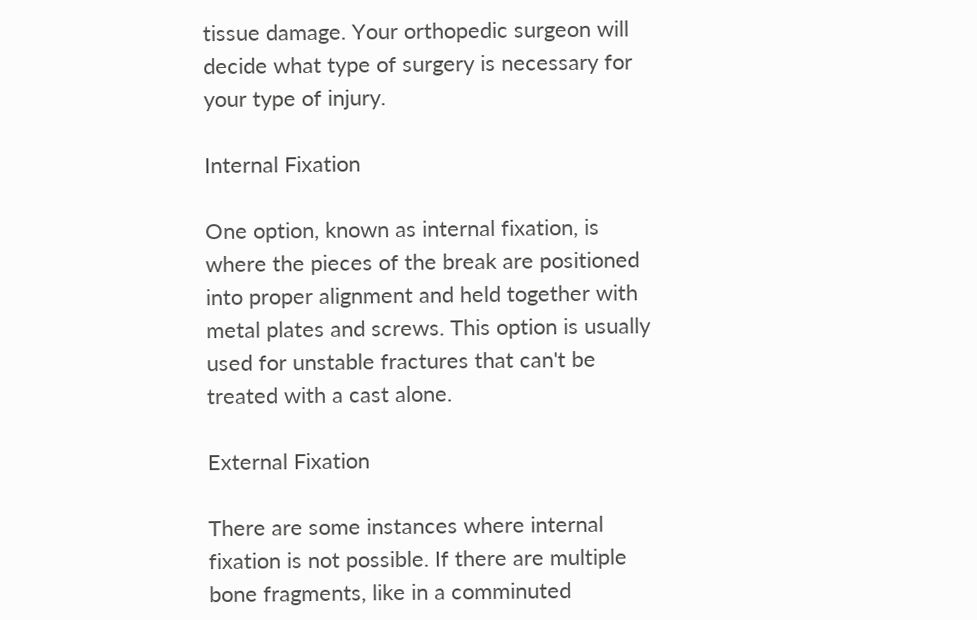tissue damage. Your orthopedic surgeon will decide what type of surgery is necessary for your type of injury.

Internal Fixation

One option, known as internal fixation, is where the pieces of the break are positioned into proper alignment and held together with metal plates and screws. This option is usually used for unstable fractures that can't be treated with a cast alone.

External Fixation

There are some instances where internal fixation is not possible. If there are multiple bone fragments, like in a comminuted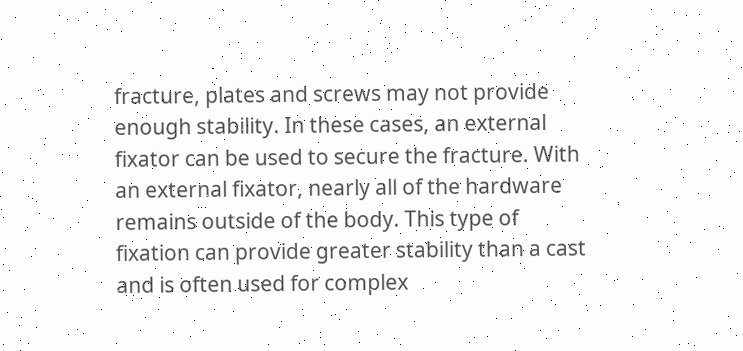fracture, plates and screws may not provide enough stability. In these cases, an external fixator can be used to secure the fracture. With an external fixator, nearly all of the hardware remains outside of the body. This type of fixation can provide greater stability than a cast and is often used for complex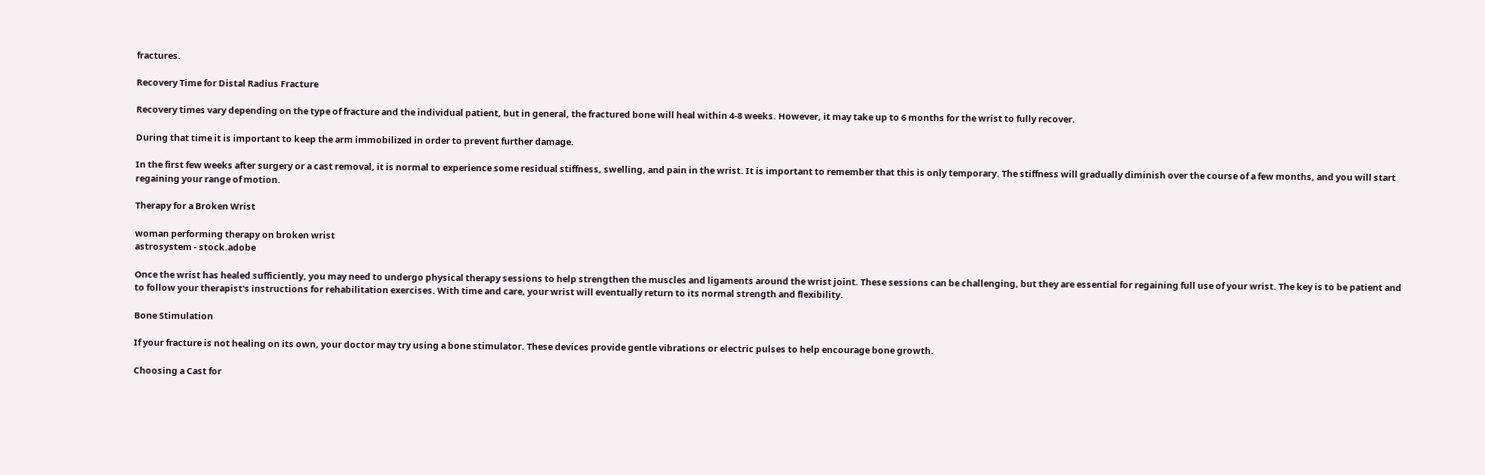fractures.

Recovery Time for Distal Radius Fracture

Recovery times vary depending on the type of fracture and the individual patient, but in general, the fractured bone will heal within 4-8 weeks. However, it may take up to 6 months for the wrist to fully recover.

During that time it is important to keep the arm immobilized in order to prevent further damage.

In the first few weeks after surgery or a cast removal, it is normal to experience some residual stiffness, swelling, and pain in the wrist. It is important to remember that this is only temporary. The stiffness will gradually diminish over the course of a few months, and you will start regaining your range of motion.

Therapy for a Broken Wrist

woman performing therapy on broken wrist
astrosystem - stock.adobe

Once the wrist has healed sufficiently, you may need to undergo physical therapy sessions to help strengthen the muscles and ligaments around the wrist joint. These sessions can be challenging, but they are essential for regaining full use of your wrist. The key is to be patient and to follow your therapist's instructions for rehabilitation exercises. With time and care, your wrist will eventually return to its normal strength and flexibility.

Bone Stimulation

If your fracture is not healing on its own, your doctor may try using a bone stimulator. These devices provide gentle vibrations or electric pulses to help encourage bone growth.

Choosing a Cast for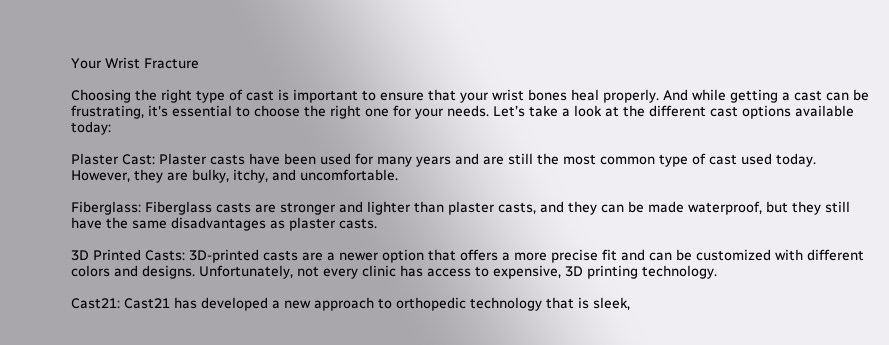Your Wrist Fracture

Choosing the right type of cast is important to ensure that your wrist bones heal properly. And while getting a cast can be frustrating, it's essential to choose the right one for your needs. Let’s take a look at the different cast options available today:

Plaster Cast: Plaster casts have been used for many years and are still the most common type of cast used today. However, they are bulky, itchy, and uncomfortable.

Fiberglass: Fiberglass casts are stronger and lighter than plaster casts, and they can be made waterproof, but they still have the same disadvantages as plaster casts.

3D Printed Casts: 3D-printed casts are a newer option that offers a more precise fit and can be customized with different colors and designs. Unfortunately, not every clinic has access to expensive, 3D printing technology.

Cast21: Cast21 has developed a new approach to orthopedic technology that is sleek,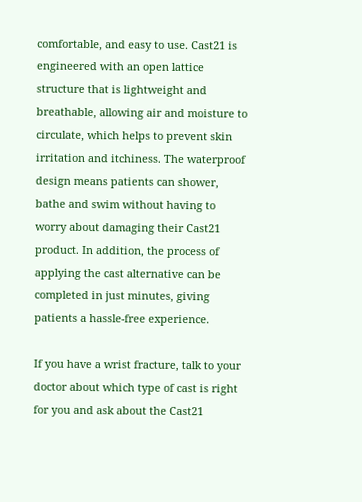comfortable, and easy to use. Cast21 is engineered with an open lattice structure that is lightweight and breathable, allowing air and moisture to circulate, which helps to prevent skin irritation and itchiness. The waterproof design means patients can shower, bathe and swim without having to worry about damaging their Cast21 product. In addition, the process of applying the cast alternative can be completed in just minutes, giving patients a hassle-free experience.

If you have a wrist fracture, talk to your doctor about which type of cast is right for you and ask about the Cast21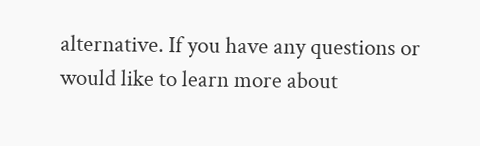alternative. If you have any questions or would like to learn more about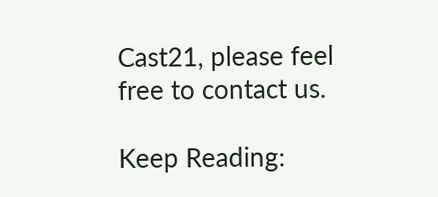Cast21, please feel free to contact us.

Keep Reading: